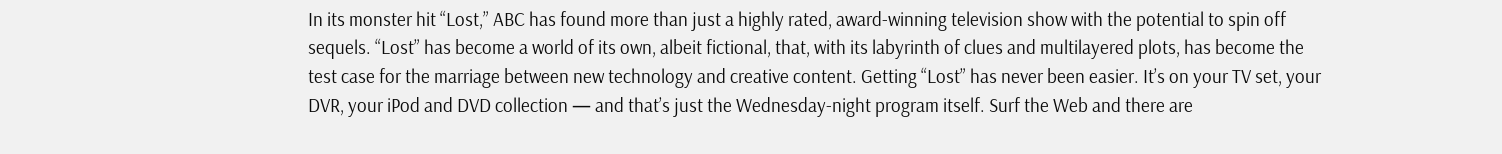In its monster hit “Lost,” ABC has found more than just a highly rated, award-winning television show with the potential to spin off sequels. “Lost” has become a world of its own, albeit fictional, that, with its labyrinth of clues and multilayered plots, has become the test case for the marriage between new technology and creative content. Getting “Lost” has never been easier. It’s on your TV set, your DVR, your iPod and DVD collection — and that’s just the Wednesday-night program itself. Surf the Web and there are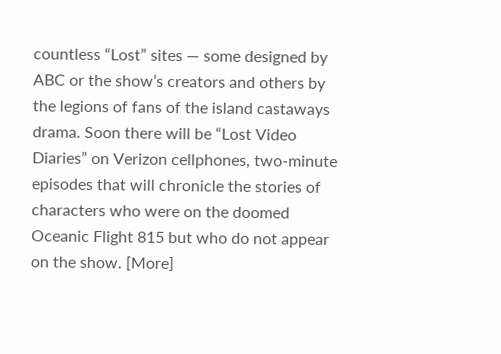countless “Lost” sites — some designed by ABC or the show’s creators and others by the legions of fans of the island castaways drama. Soon there will be “Lost Video Diaries” on Verizon cellphones, two-minute episodes that will chronicle the stories of characters who were on the doomed Oceanic Flight 815 but who do not appear on the show. [More]